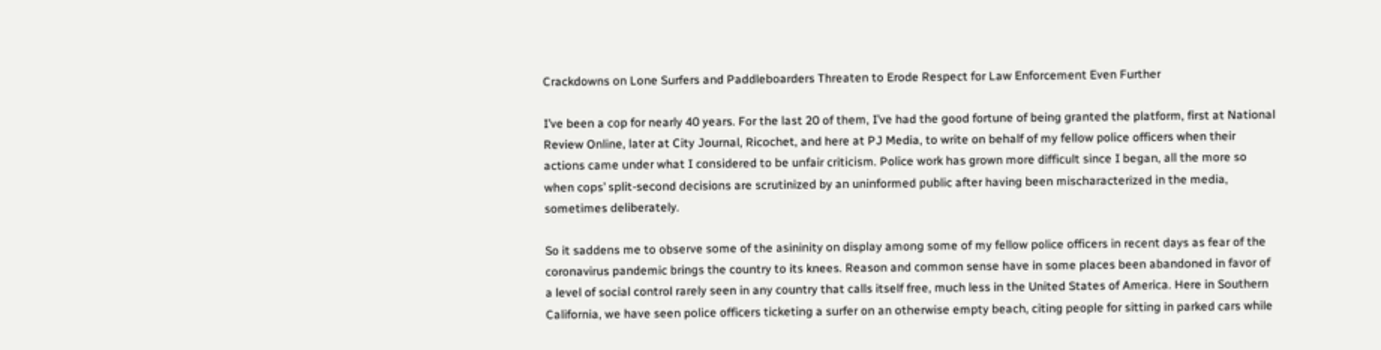Crackdowns on Lone Surfers and Paddleboarders Threaten to Erode Respect for Law Enforcement Even Further

I’ve been a cop for nearly 40 years. For the last 20 of them, I’ve had the good fortune of being granted the platform, first at National Review Online, later at City Journal, Ricochet, and here at PJ Media, to write on behalf of my fellow police officers when their actions came under what I considered to be unfair criticism. Police work has grown more difficult since I began, all the more so when cops’ split-second decisions are scrutinized by an uninformed public after having been mischaracterized in the media, sometimes deliberately.

So it saddens me to observe some of the asininity on display among some of my fellow police officers in recent days as fear of the coronavirus pandemic brings the country to its knees. Reason and common sense have in some places been abandoned in favor of a level of social control rarely seen in any country that calls itself free, much less in the United States of America. Here in Southern California, we have seen police officers ticketing a surfer on an otherwise empty beach, citing people for sitting in parked cars while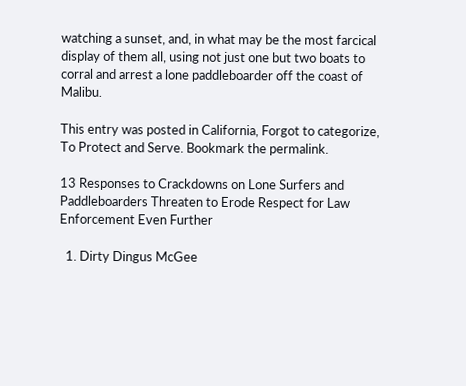watching a sunset, and, in what may be the most farcical display of them all, using not just one but two boats to corral and arrest a lone paddleboarder off the coast of Malibu.

This entry was posted in California, Forgot to categorize, To Protect and Serve. Bookmark the permalink.

13 Responses to Crackdowns on Lone Surfers and Paddleboarders Threaten to Erode Respect for Law Enforcement Even Further

  1. Dirty Dingus McGee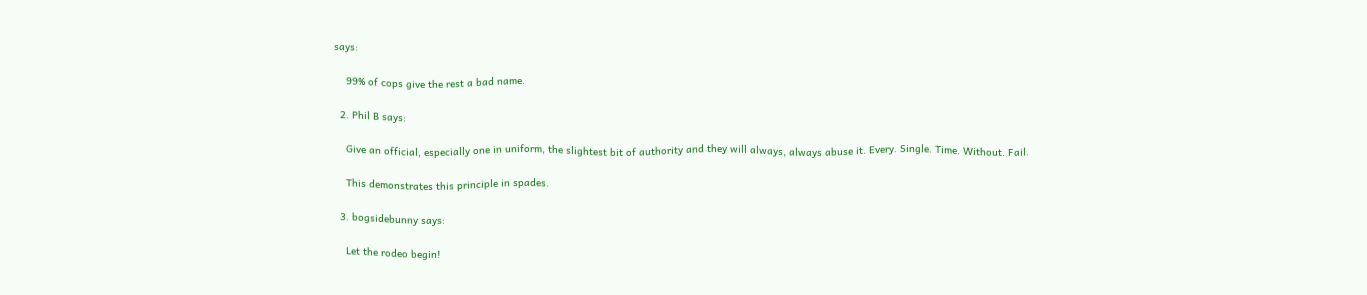says:

    99% of cops give the rest a bad name.

  2. Phil B says:

    Give an official, especially one in uniform, the slightest bit of authority and they will always, always abuse it. Every. Single. Time. Without. Fail.

    This demonstrates this principle in spades.

  3. bogsidebunny says:

    Let the rodeo begin!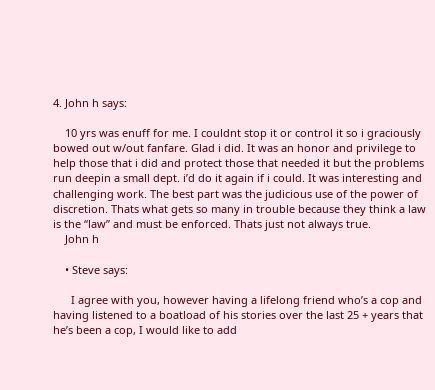4. John h says:

    10 yrs was enuff for me. I couldnt stop it or control it so i graciously bowed out w/out fanfare. Glad i did. It was an honor and privilege to help those that i did and protect those that needed it but the problems run deepin a small dept. i’d do it again if i could. It was interesting and challenging work. The best part was the judicious use of the power of discretion. Thats what gets so many in trouble because they think a law is the “law” and must be enforced. Thats just not always true.
    John h

    • Steve says:

      I agree with you, however having a lifelong friend who’s a cop and having listened to a boatload of his stories over the last 25 + years that he’s been a cop, I would like to add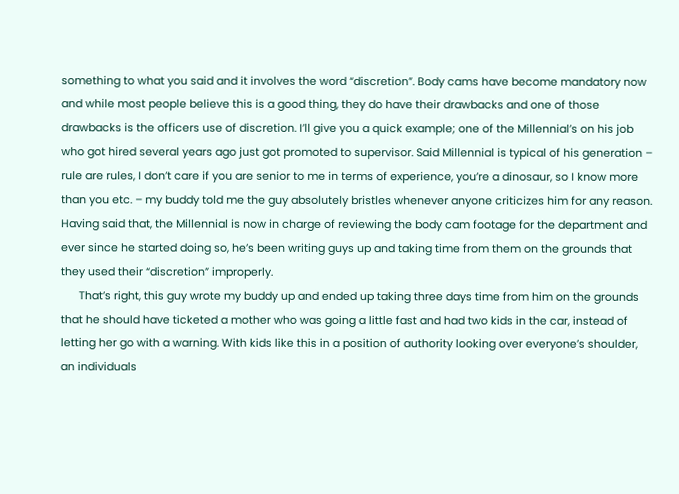something to what you said and it involves the word “discretion”. Body cams have become mandatory now and while most people believe this is a good thing, they do have their drawbacks and one of those drawbacks is the officers use of discretion. I’ll give you a quick example; one of the Millennial’s on his job who got hired several years ago just got promoted to supervisor. Said Millennial is typical of his generation – rule are rules, I don’t care if you are senior to me in terms of experience, you’re a dinosaur, so I know more than you etc. – my buddy told me the guy absolutely bristles whenever anyone criticizes him for any reason. Having said that, the Millennial is now in charge of reviewing the body cam footage for the department and ever since he started doing so, he’s been writing guys up and taking time from them on the grounds that they used their “discretion” improperly.
      That’s right, this guy wrote my buddy up and ended up taking three days time from him on the grounds that he should have ticketed a mother who was going a little fast and had two kids in the car, instead of letting her go with a warning. With kids like this in a position of authority looking over everyone’s shoulder, an individuals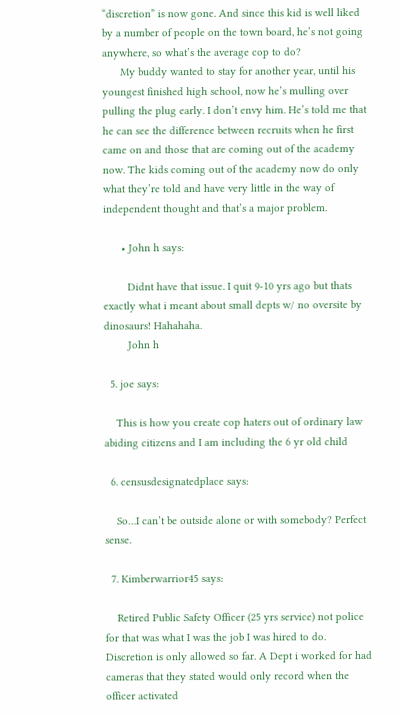“discretion” is now gone. And since this kid is well liked by a number of people on the town board, he’s not going anywhere, so what’s the average cop to do?
      My buddy wanted to stay for another year, until his youngest finished high school, now he’s mulling over pulling the plug early. I don’t envy him. He’s told me that he can see the difference between recruits when he first came on and those that are coming out of the academy now. The kids coming out of the academy now do only what they’re told and have very little in the way of independent thought and that’s a major problem.

      • John h says:

        Didnt have that issue. I quit 9-10 yrs ago but thats exactly what i meant about small depts w/ no oversite by dinosaurs! Hahahaha.
        John h

  5. joe says:

    This is how you create cop haters out of ordinary law abiding citizens and I am including the 6 yr old child

  6. censusdesignatedplace says:

    So…I can’t be outside alone or with somebody? Perfect sense.

  7. Kimberwarrior45 says:

    Retired Public Safety Officer (25 yrs service) not police for that was what I was the job I was hired to do. Discretion is only allowed so far. A Dept i worked for had cameras that they stated would only record when the officer activated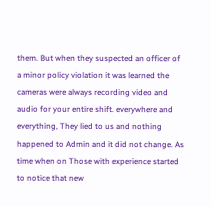them. But when they suspected an officer of a minor policy violation it was learned the cameras were always recording video and audio for your entire shift. everywhere and everything, They lied to us and nothing happened to Admin and it did not change. As time when on Those with experience started to notice that new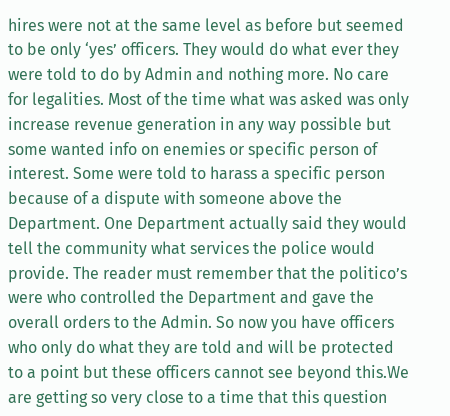hires were not at the same level as before but seemed to be only ‘yes’ officers. They would do what ever they were told to do by Admin and nothing more. No care for legalities. Most of the time what was asked was only increase revenue generation in any way possible but some wanted info on enemies or specific person of interest. Some were told to harass a specific person because of a dispute with someone above the Department. One Department actually said they would tell the community what services the police would provide. The reader must remember that the politico’s were who controlled the Department and gave the overall orders to the Admin. So now you have officers who only do what they are told and will be protected to a point but these officers cannot see beyond this.We are getting so very close to a time that this question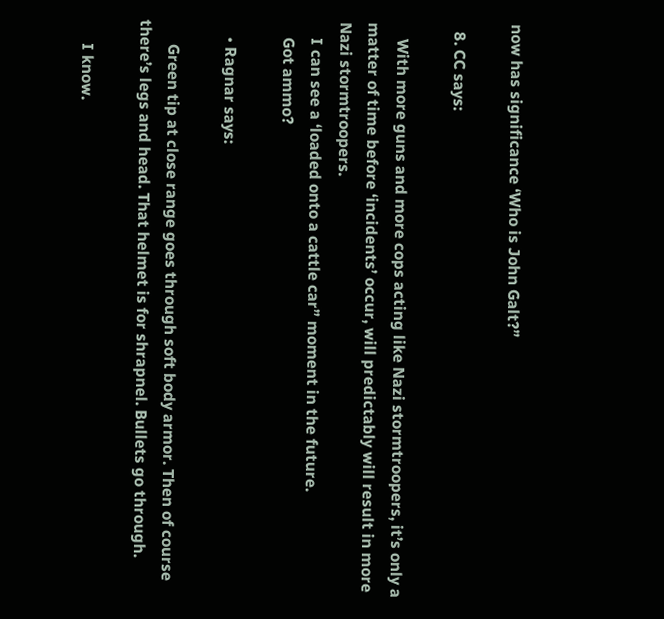now has significance ‘Who is John Galt?”

  8. CC says:

    With more guns and more cops acting like Nazi stormtroopers, it’s only a matter of time before ‘incidents’ occur, will predictably will result in more Nazi stormtroopers.
    I can see a ‘loaded onto a cattle car” moment in the future.
    Got ammo?

    • Ragnar says:

      Green tip at close range goes through soft body armor. Then of course there’s legs and head. That helmet is for shrapnel. Bullets go through.

      I know.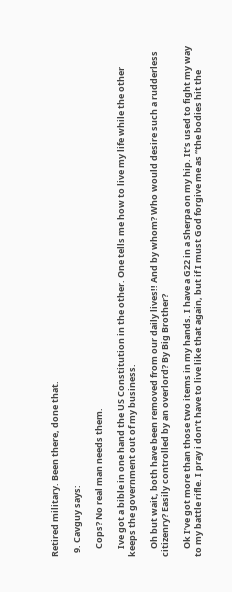Retired military. Been there, done that.

  9. Cavguy says:

    Cops? No real man needs them.

    Ive got a bible in one hand the US Constitution in the other. One tells me how to live my life while the other keeps the government out of my business.

    Oh but wait, both have been removed from our daily lives!! And by whom? Who would desire such a rudderless citizenry? Easily controlled by an overlord? By Big Brother?

    Ok I’ve got more than those two items in my hands. I have a G22 in a Sherpa on my hip. It’s used to fight my way to my battle rifle. I pray i don’t have to live like that again, but if I must God forgive me as “the bodies hit the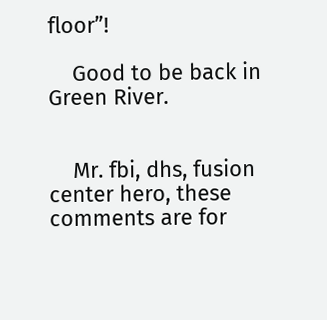floor”!

    Good to be back in Green River.


    Mr. fbi, dhs, fusion center hero, these comments are for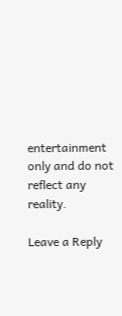entertainment only and do not reflect any reality.

Leave a Reply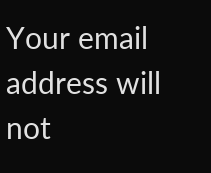Your email address will not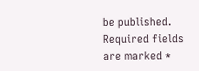be published. Required fields are marked *